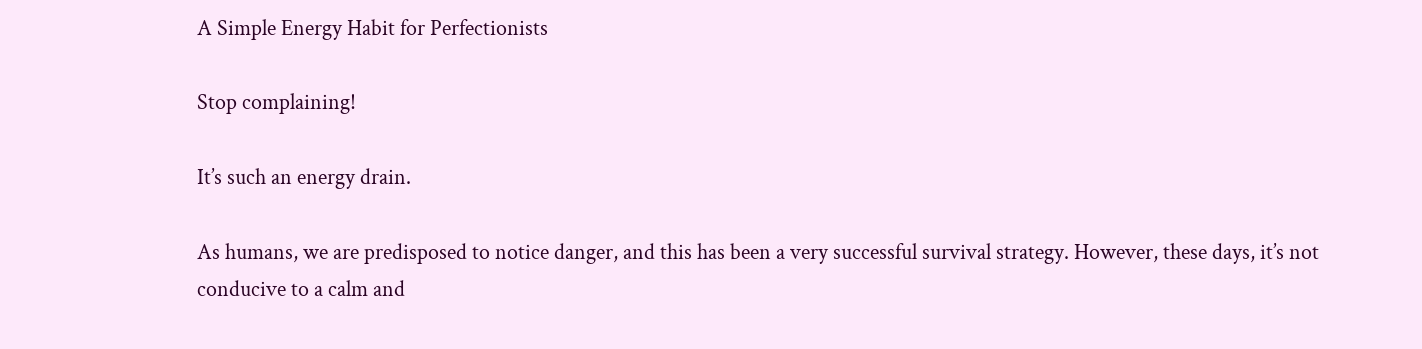A Simple Energy Habit for Perfectionists

Stop complaining!

It’s such an energy drain.

As humans, we are predisposed to notice danger, and this has been a very successful survival strategy. However, these days, it’s not conducive to a calm and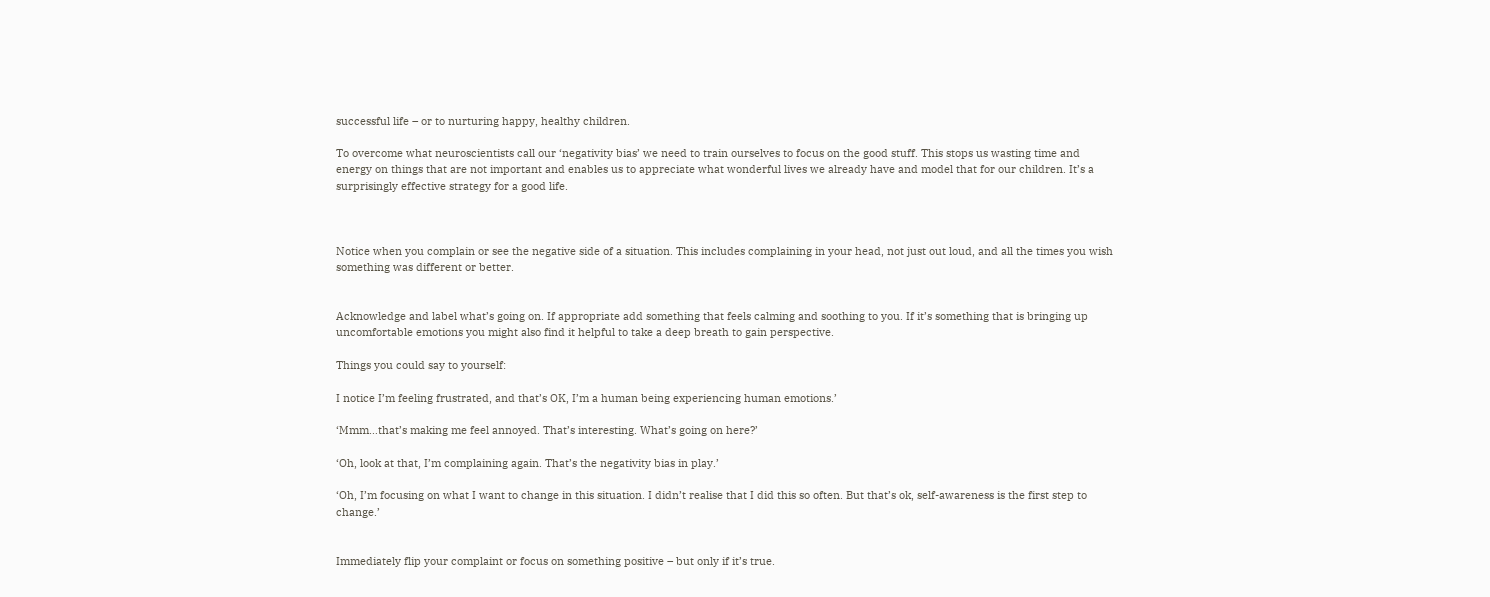successful life – or to nurturing happy, healthy children.

To overcome what neuroscientists call our ‘negativity bias’ we need to train ourselves to focus on the good stuff. This stops us wasting time and energy on things that are not important and enables us to appreciate what wonderful lives we already have and model that for our children. It’s a surprisingly effective strategy for a good life.



Notice when you complain or see the negative side of a situation. This includes complaining in your head, not just out loud, and all the times you wish something was different or better.


Acknowledge and label what’s going on. If appropriate add something that feels calming and soothing to you. If it’s something that is bringing up uncomfortable emotions you might also find it helpful to take a deep breath to gain perspective.

Things you could say to yourself:

I notice I’m feeling frustrated, and that’s OK, I’m a human being experiencing human emotions.’

‘Mmm…that’s making me feel annoyed. That’s interesting. What’s going on here?’

‘Oh, look at that, I’m complaining again. That’s the negativity bias in play.’

‘Oh, I’m focusing on what I want to change in this situation. I didn’t realise that I did this so often. But that’s ok, self-awareness is the first step to change.’


Immediately flip your complaint or focus on something positive – but only if it’s true.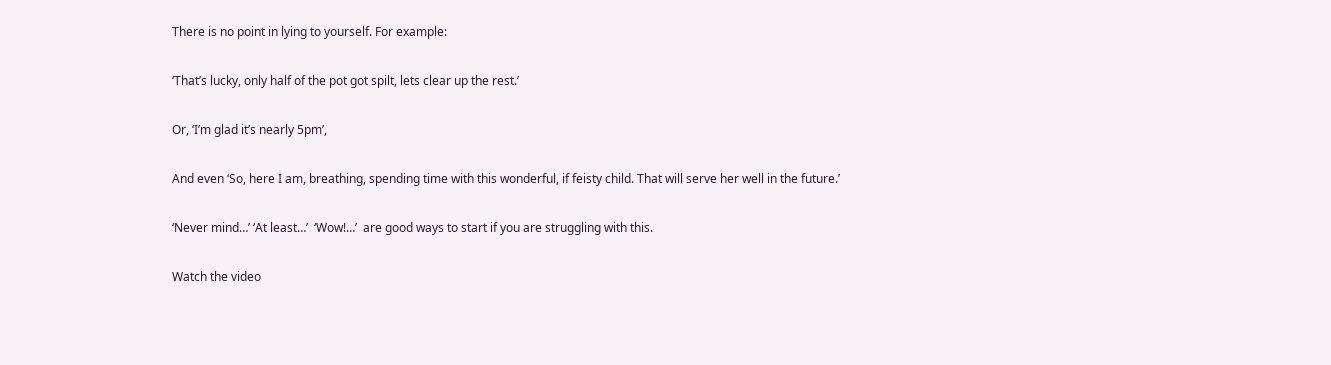There is no point in lying to yourself. For example:

‘That’s lucky, only half of the pot got spilt, lets clear up the rest.’

Or, ‘I’m glad it’s nearly 5pm’,

And even ‘So, here I am, breathing, spending time with this wonderful, if feisty child. That will serve her well in the future.’

‘Never mind…’ ‘At least…’  ‘Wow!…’  are good ways to start if you are struggling with this.

Watch the video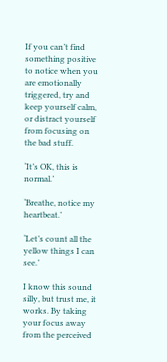If you can’t find something positive to notice when you are emotionally triggered, try and keep yourself calm, or distract yourself from focusing on the bad stuff.

‘It’s OK, this is normal.’

‘Breathe, notice my heartbeat.’

‘Let’s count all the yellow things I can see.’

I know this sound silly, but trust me, it works. By taking your focus away from the perceived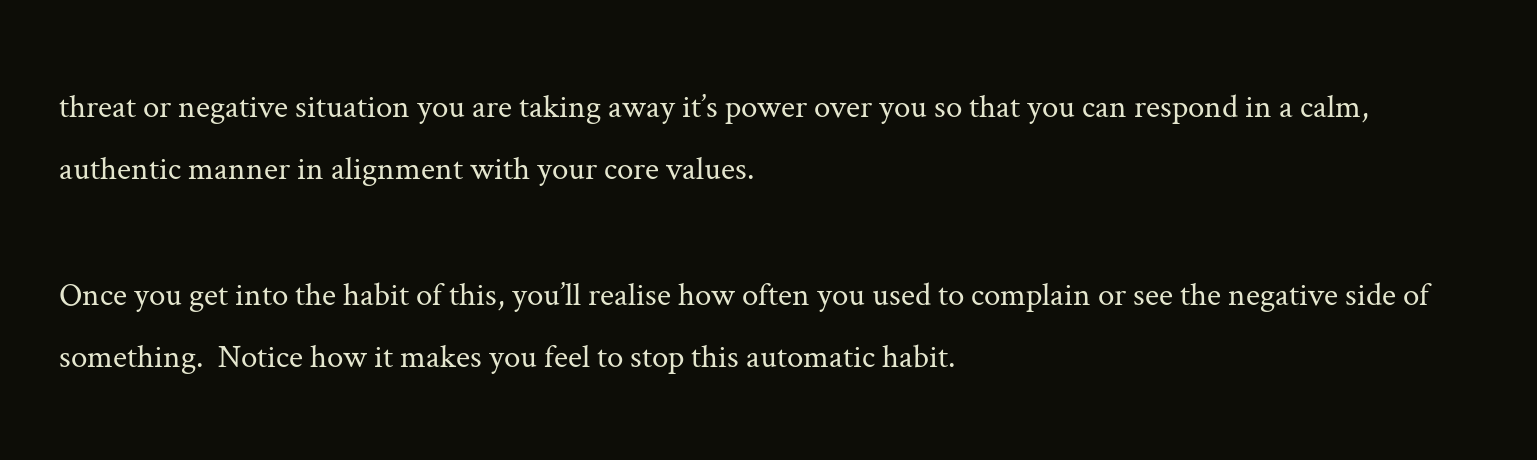threat or negative situation you are taking away it’s power over you so that you can respond in a calm, authentic manner in alignment with your core values.

Once you get into the habit of this, you’ll realise how often you used to complain or see the negative side of something.  Notice how it makes you feel to stop this automatic habit.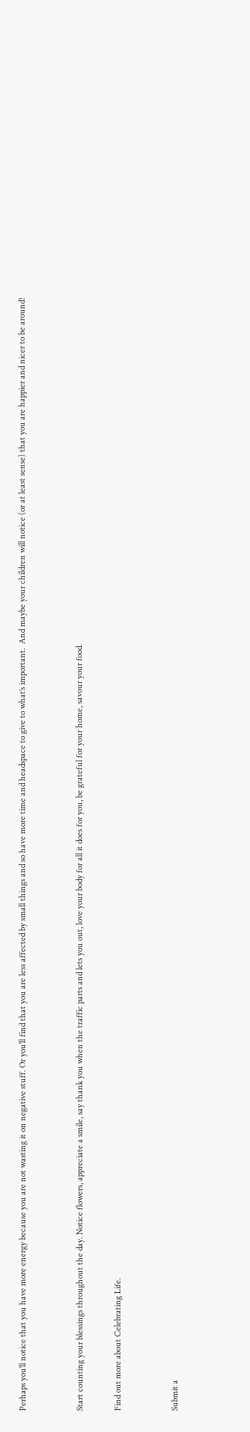Perhaps you’ll notice that you have more energy because you are not wasting it on negative stuff. Or you’ll find that you are less affected by small things and so have more time and headspace to give to what’s important.  And maybe your children will notice (or at least sense) that you are happier and nicer to be around!


Start counting your blessings throughout the day. Notice flowers, appreciate a smile, say thank you when the traffic parts and lets you out, love your body for all it does for you, be grateful for your home, savour your food.

Find out more about Celebrating Life.


Submit a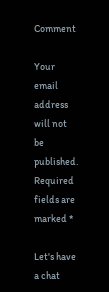Comment

Your email address will not be published. Required fields are marked *

Let's have a chat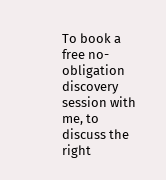To book a free no-obligation discovery session with me, to discuss the right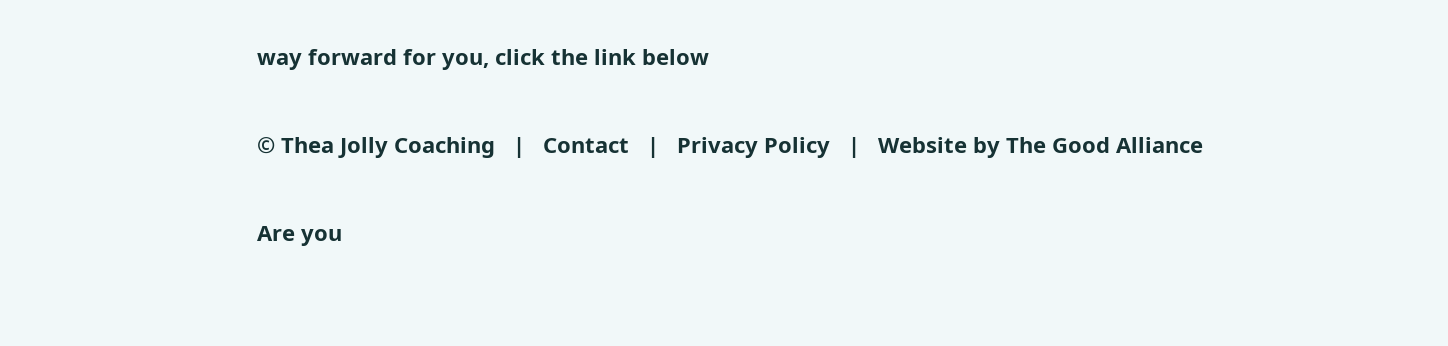way forward for you, click the link below

© Thea Jolly Coaching   |   Contact   |   Privacy Policy   |   Website by The Good Alliance

Are you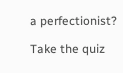a perfectionist?

Take the quiz